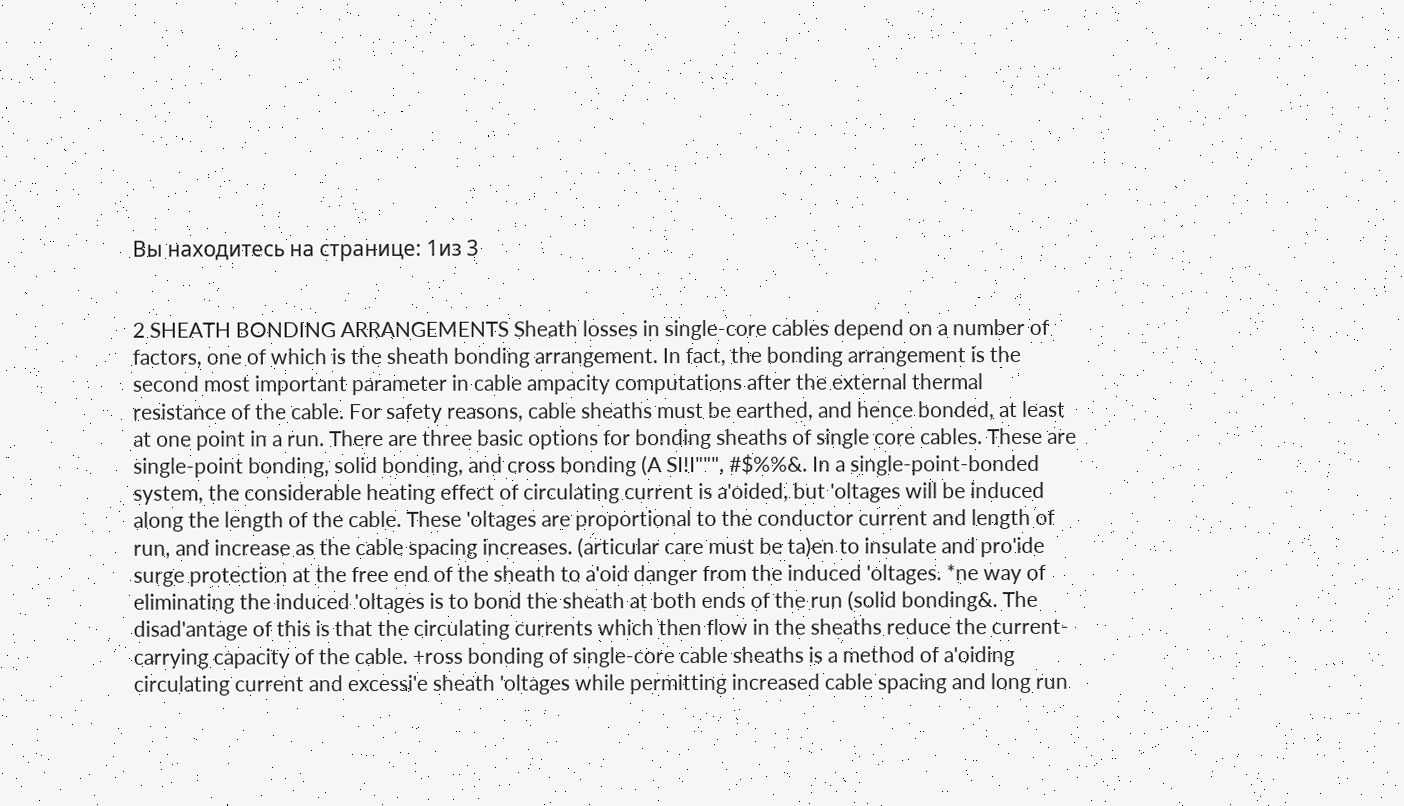Вы находитесь на странице: 1из 3


2 SHEATH BONDING ARRANGEMENTS Sheath losses in single-core cables depend on a number of factors, one of which is the sheath bonding arrangement. In fact, the bonding arrangement is the second most important parameter in cable ampacity computations after the external thermal resistance of the cable. For safety reasons, cable sheaths must be earthed, and hence bonded, at least at one point in a run. There are three basic options for bonding sheaths of single core cables. These are single-point bonding, solid bonding, and cross bonding (A SI!I""", #$%%&. In a single-point-bonded system, the considerable heating effect of circulating current is a'oided, but 'oltages will be induced along the length of the cable. These 'oltages are proportional to the conductor current and length of run, and increase as the cable spacing increases. (articular care must be ta)en to insulate and pro'ide surge protection at the free end of the sheath to a'oid danger from the induced 'oltages. *ne way of eliminating the induced 'oltages is to bond the sheath at both ends of the run (solid bonding&. The disad'antage of this is that the circulating currents which then flow in the sheaths reduce the current-carrying capacity of the cable. +ross bonding of single-core cable sheaths is a method of a'oiding circulating current and excessi'e sheath 'oltages while permitting increased cable spacing and long run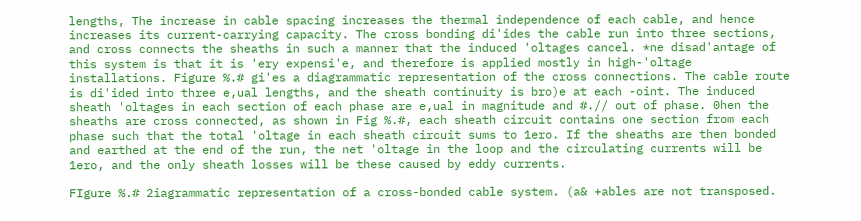lengths, The increase in cable spacing increases the thermal independence of each cable, and hence increases its current-carrying capacity. The cross bonding di'ides the cable run into three sections, and cross connects the sheaths in such a manner that the induced 'oltages cancel. *ne disad'antage of this system is that it is 'ery expensi'e, and therefore is applied mostly in high-'oltage installations. Figure %.# gi'es a diagrammatic representation of the cross connections. The cable route is di'ided into three e,ual lengths, and the sheath continuity is bro)e at each -oint. The induced sheath 'oltages in each section of each phase are e,ual in magnitude and #.// out of phase. 0hen the sheaths are cross connected, as shown in Fig %.#, each sheath circuit contains one section from each phase such that the total 'oltage in each sheath circuit sums to 1ero. If the sheaths are then bonded and earthed at the end of the run, the net 'oltage in the loop and the circulating currents will be 1ero, and the only sheath losses will be these caused by eddy currents.

FIgure %.# 2iagrammatic representation of a cross-bonded cable system. (a& +ables are not transposed.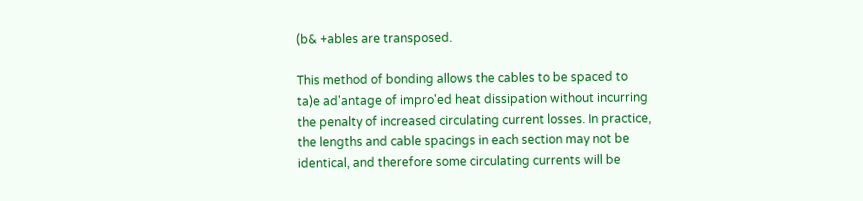(b& +ables are transposed.

This method of bonding allows the cables to be spaced to ta)e ad'antage of impro'ed heat dissipation without incurring the penalty of increased circulating current losses. In practice, the lengths and cable spacings in each section may not be identical, and therefore some circulating currents will be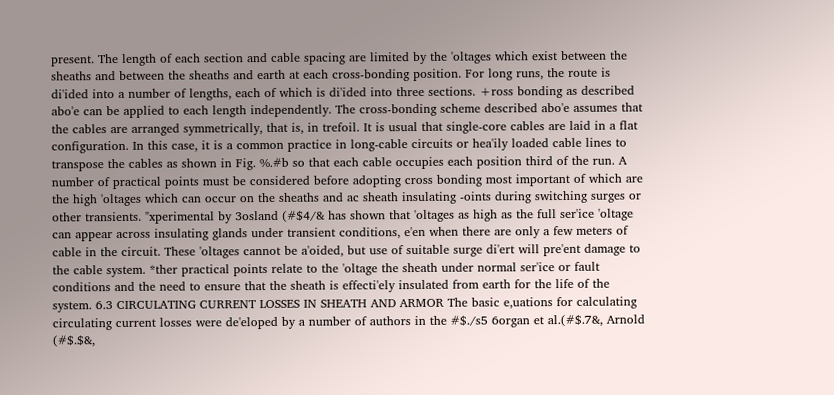present. The length of each section and cable spacing are limited by the 'oltages which exist between the sheaths and between the sheaths and earth at each cross-bonding position. For long runs, the route is di'ided into a number of lengths, each of which is di'ided into three sections. +ross bonding as described abo'e can be applied to each length independently. The cross-bonding scheme described abo'e assumes that the cables are arranged symmetrically, that is, in trefoil. It is usual that single-core cables are laid in a flat configuration. In this case, it is a common practice in long-cable circuits or hea'ily loaded cable lines to transpose the cables as shown in Fig. %.#b so that each cable occupies each position third of the run. A number of practical points must be considered before adopting cross bonding most important of which are the high 'oltages which can occur on the sheaths and ac sheath insulating -oints during switching surges or other transients. "xperimental by 3osland (#$4/& has shown that 'oltages as high as the full ser'ice 'oltage can appear across insulating glands under transient conditions, e'en when there are only a few meters of cable in the circuit. These 'oltages cannot be a'oided, but use of suitable surge di'ert will pre'ent damage to the cable system. *ther practical points relate to the 'oltage the sheath under normal ser'ice or fault conditions and the need to ensure that the sheath is effecti'ely insulated from earth for the life of the system. 6.3 CIRCULATING CURRENT LOSSES IN SHEATH AND ARMOR The basic e,uations for calculating circulating current losses were de'eloped by a number of authors in the #$./s5 6organ et al.(#$.7&, Arnold (#$.$&,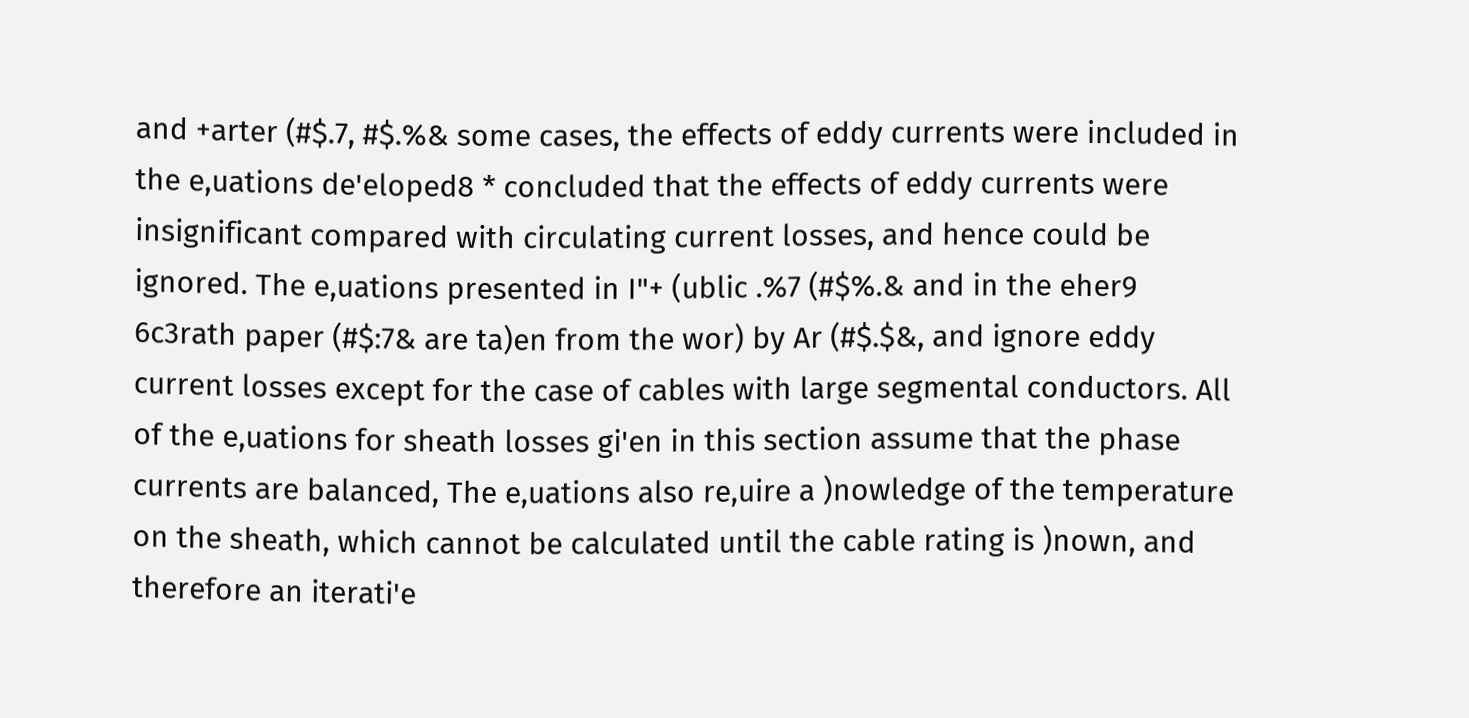and +arter (#$.7, #$.%& some cases, the effects of eddy currents were included in the e,uations de'eloped8 * concluded that the effects of eddy currents were insignificant compared with circulating current losses, and hence could be ignored. The e,uations presented in I"+ (ublic .%7 (#$%.& and in the eher9 6c3rath paper (#$:7& are ta)en from the wor) by Ar (#$.$&, and ignore eddy current losses except for the case of cables with large segmental conductors. All of the e,uations for sheath losses gi'en in this section assume that the phase currents are balanced, The e,uations also re,uire a )nowledge of the temperature on the sheath, which cannot be calculated until the cable rating is )nown, and therefore an iterati'e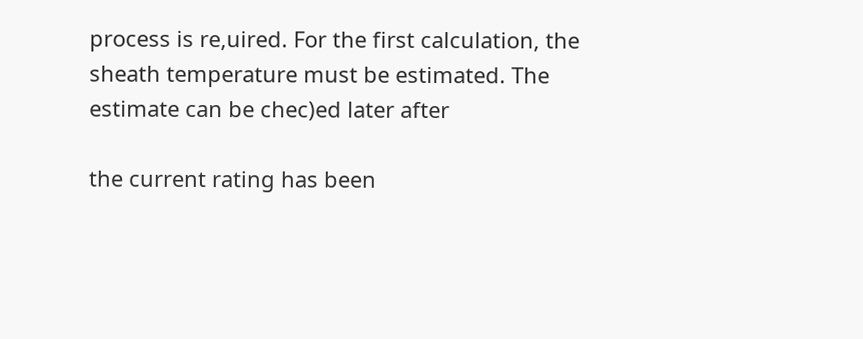process is re,uired. For the first calculation, the sheath temperature must be estimated. The estimate can be chec)ed later after

the current rating has been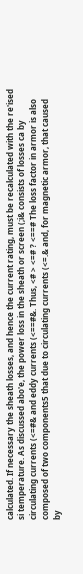calculated. If necessary the sheath losses, and hence the current rating, must be recalculated with the re'ised si temperature. As discussed abo'e, the power loss in the sheath or screen (;i& consists of losses ca by circulating currents (<=#& and eddy currents (<==#&. Thus, <# > <=# ? <==# The loss factor in armor is also composed of two components5 that due to circulating currents (<=.& and, for magnetic armor, that caused by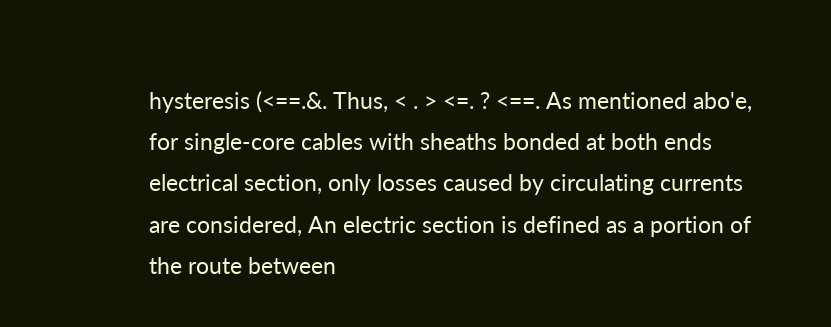hysteresis (<==.&. Thus, < . > <=. ? <==. As mentioned abo'e, for single-core cables with sheaths bonded at both ends electrical section, only losses caused by circulating currents are considered, An electric section is defined as a portion of the route between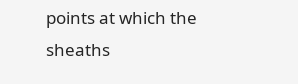points at which the sheaths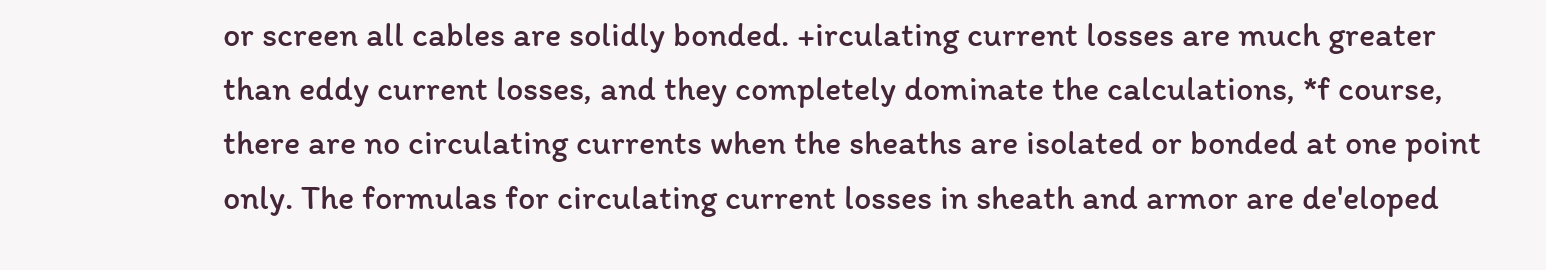or screen all cables are solidly bonded. +irculating current losses are much greater than eddy current losses, and they completely dominate the calculations, *f course, there are no circulating currents when the sheaths are isolated or bonded at one point only. The formulas for circulating current losses in sheath and armor are de'eloped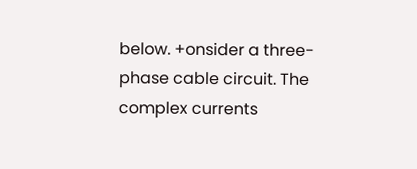below. +onsider a three-phase cable circuit. The complex currents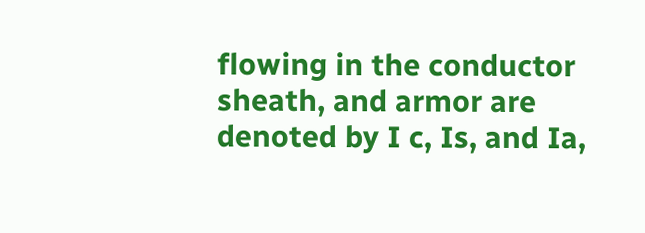flowing in the conductor sheath, and armor are denoted by I c, Is, and Ia,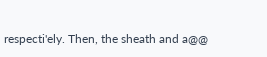respecti'ely. Then, the sheath and a@@